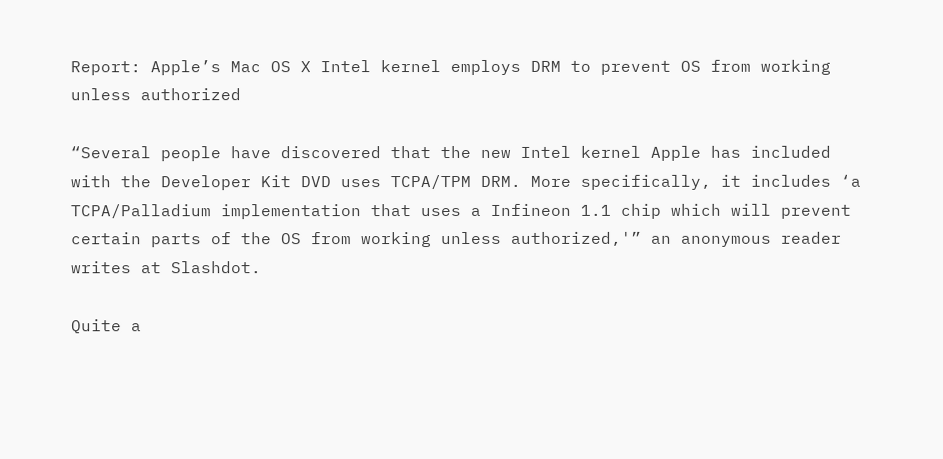Report: Apple’s Mac OS X Intel kernel employs DRM to prevent OS from working unless authorized

“Several people have discovered that the new Intel kernel Apple has included with the Developer Kit DVD uses TCPA/TPM DRM. More specifically, it includes ‘a TCPA/Palladium implementation that uses a Infineon 1.1 chip which will prevent certain parts of the OS from working unless authorized,'” an anonymous reader writes at Slashdot.

Quite a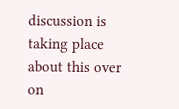discussion is taking place about this over on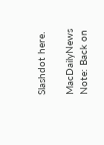Slashdot here.

MacDailyNews Note: Back on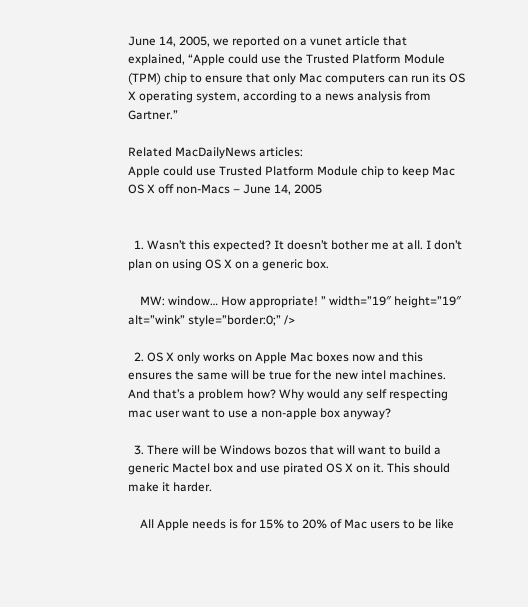June 14, 2005, we reported on a vunet article that explained, “Apple could use the Trusted Platform Module (TPM) chip to ensure that only Mac computers can run its OS X operating system, according to a news analysis from Gartner.”

Related MacDailyNews articles:
Apple could use Trusted Platform Module chip to keep Mac OS X off non-Macs – June 14, 2005


  1. Wasn’t this expected? It doesn’t bother me at all. I don’t plan on using OS X on a generic box.

    MW: window… How appropriate! ” width=”19″ height=”19″ alt=”wink” style=”border:0;” />

  2. OS X only works on Apple Mac boxes now and this ensures the same will be true for the new intel machines. And that’s a problem how? Why would any self respecting mac user want to use a non-apple box anyway?

  3. There will be Windows bozos that will want to build a generic Mactel box and use pirated OS X on it. This should make it harder.

    All Apple needs is for 15% to 20% of Mac users to be like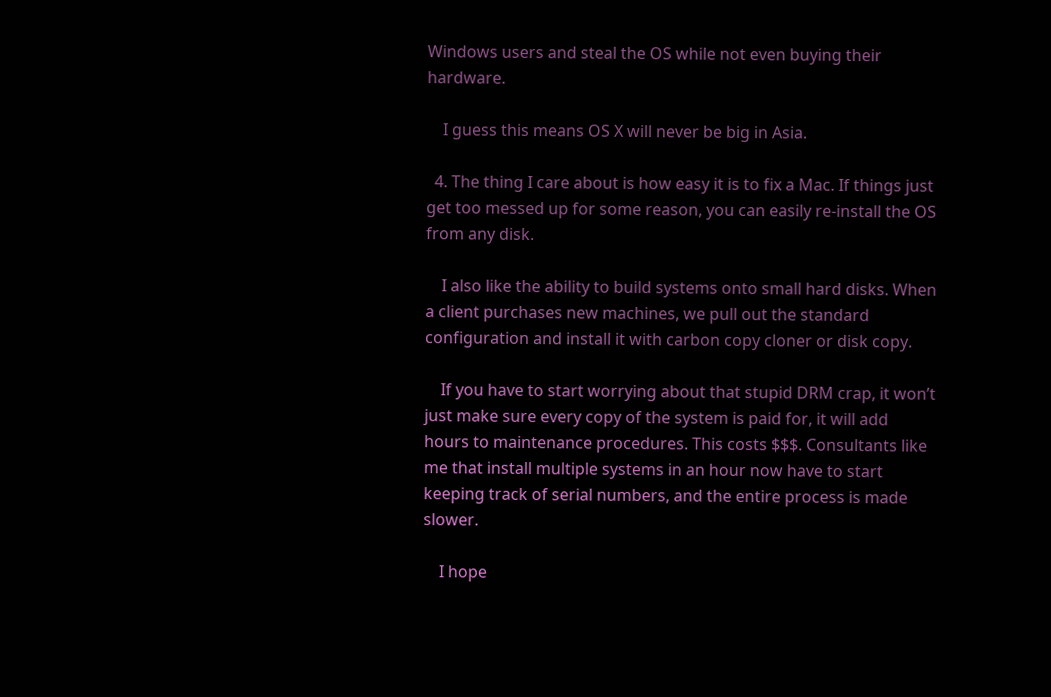Windows users and steal the OS while not even buying their hardware.

    I guess this means OS X will never be big in Asia.

  4. The thing I care about is how easy it is to fix a Mac. If things just get too messed up for some reason, you can easily re-install the OS from any disk.

    I also like the ability to build systems onto small hard disks. When a client purchases new machines, we pull out the standard configuration and install it with carbon copy cloner or disk copy.

    If you have to start worrying about that stupid DRM crap, it won’t just make sure every copy of the system is paid for, it will add hours to maintenance procedures. This costs $$$. Consultants like me that install multiple systems in an hour now have to start keeping track of serial numbers, and the entire process is made slower.

    I hope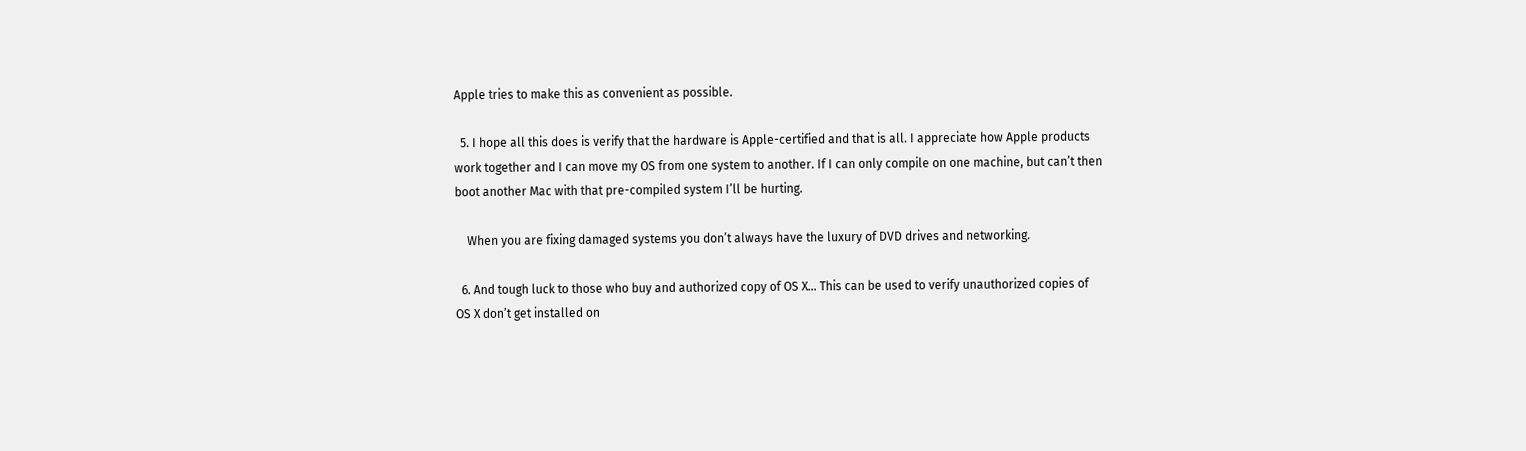Apple tries to make this as convenient as possible.

  5. I hope all this does is verify that the hardware is Apple-certified and that is all. I appreciate how Apple products work together and I can move my OS from one system to another. If I can only compile on one machine, but can’t then boot another Mac with that pre-compiled system I’ll be hurting.

    When you are fixing damaged systems you don’t always have the luxury of DVD drives and networking.

  6. And tough luck to those who buy and authorized copy of OS X… This can be used to verify unauthorized copies of OS X don’t get installed on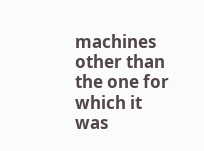machines other than the one for which it was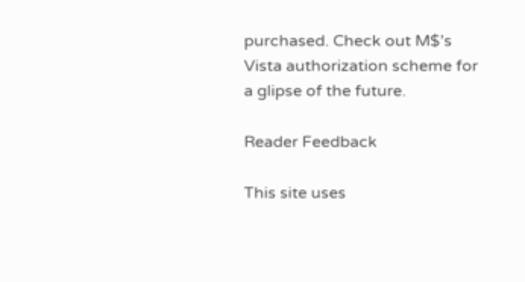purchased. Check out M$’s Vista authorization scheme for a glipse of the future.

Reader Feedback

This site uses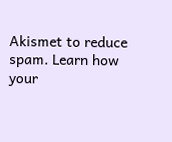Akismet to reduce spam. Learn how your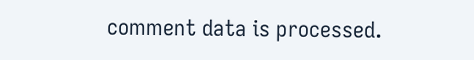comment data is processed.